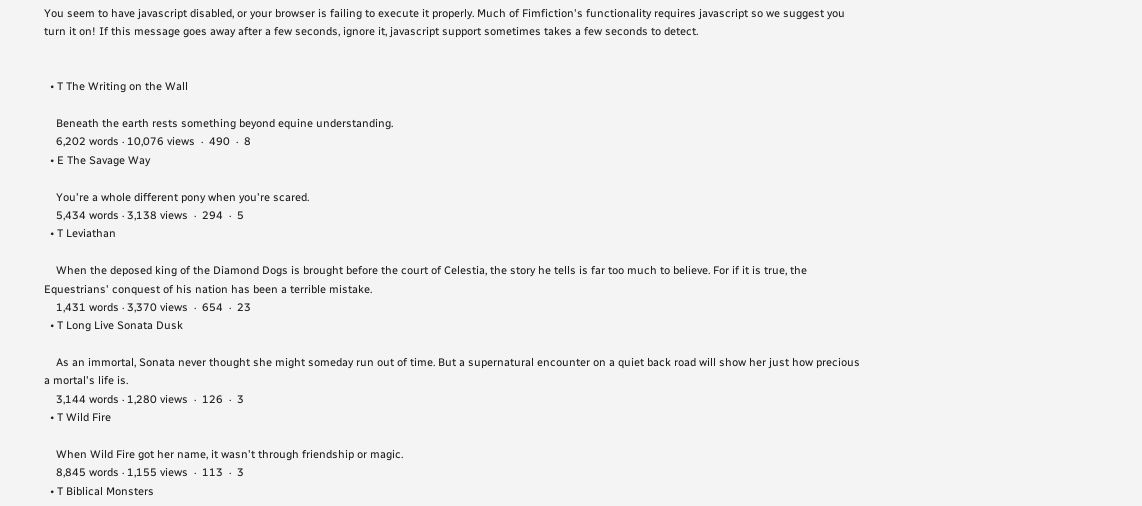You seem to have javascript disabled, or your browser is failing to execute it properly. Much of Fimfiction's functionality requires javascript so we suggest you turn it on! If this message goes away after a few seconds, ignore it, javascript support sometimes takes a few seconds to detect.


  • T The Writing on the Wall

    Beneath the earth rests something beyond equine understanding.
    6,202 words · 10,076 views  ·  490  ·  8
  • E The Savage Way

    You're a whole different pony when you're scared.
    5,434 words · 3,138 views  ·  294  ·  5
  • T Leviathan

    When the deposed king of the Diamond Dogs is brought before the court of Celestia, the story he tells is far too much to believe. For if it is true, the Equestrians' conquest of his nation has been a terrible mistake.
    1,431 words · 3,370 views  ·  654  ·  23
  • T Long Live Sonata Dusk

    As an immortal, Sonata never thought she might someday run out of time. But a supernatural encounter on a quiet back road will show her just how precious a mortal's life is.
    3,144 words · 1,280 views  ·  126  ·  3
  • T Wild Fire

    When Wild Fire got her name, it wasn't through friendship or magic.
    8,845 words · 1,155 views  ·  113  ·  3
  • T Biblical Monsters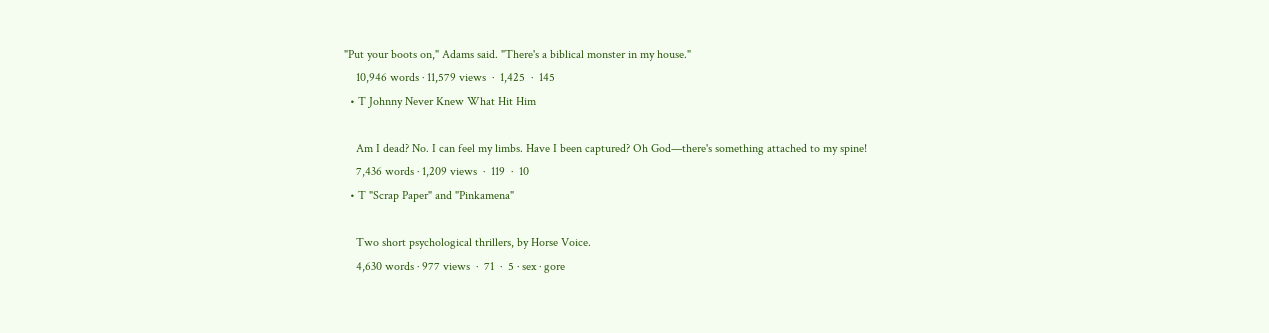"Put your boots on," Adams said. "There's a biblical monster in my house."
    10,946 words · 11,579 views  ·  1,425  ·  145
  • T Johnny Never Knew What Hit Him

    Am I dead? No. I can feel my limbs. Have I been captured? Oh God—there's something attached to my spine!
    7,436 words · 1,209 views  ·  119  ·  10
  • T "Scrap Paper" and "Pinkamena"

    Two short psychological thrillers, by Horse Voice.
    4,630 words · 977 views  ·  71  ·  5 · sex · gore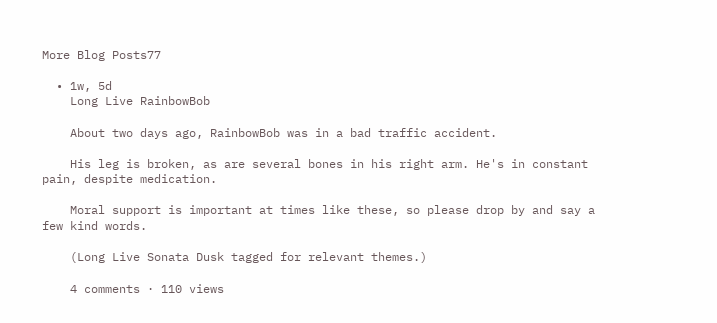More Blog Posts77

  • 1w, 5d
    Long Live RainbowBob

    About two days ago, RainbowBob was in a bad traffic accident.

    His leg is broken, as are several bones in his right arm. He's in constant pain, despite medication.

    Moral support is important at times like these, so please drop by and say a few kind words.

    (Long Live Sonata Dusk tagged for relevant themes.)

    4 comments · 110 views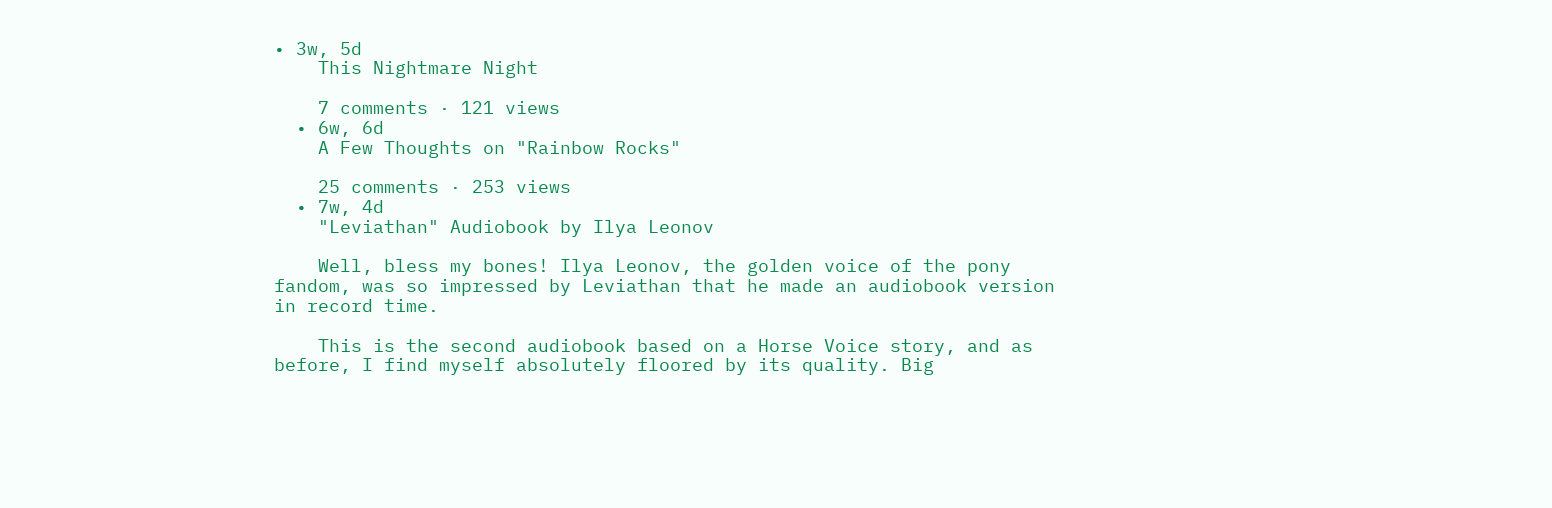• 3w, 5d
    This Nightmare Night

    7 comments · 121 views
  • 6w, 6d
    A Few Thoughts on "Rainbow Rocks"

    25 comments · 253 views
  • 7w, 4d
    "Leviathan" Audiobook by Ilya Leonov

    Well, bless my bones! Ilya Leonov, the golden voice of the pony fandom, was so impressed by Leviathan that he made an audiobook version in record time.

    This is the second audiobook based on a Horse Voice story, and as before, I find myself absolutely floored by its quality. Big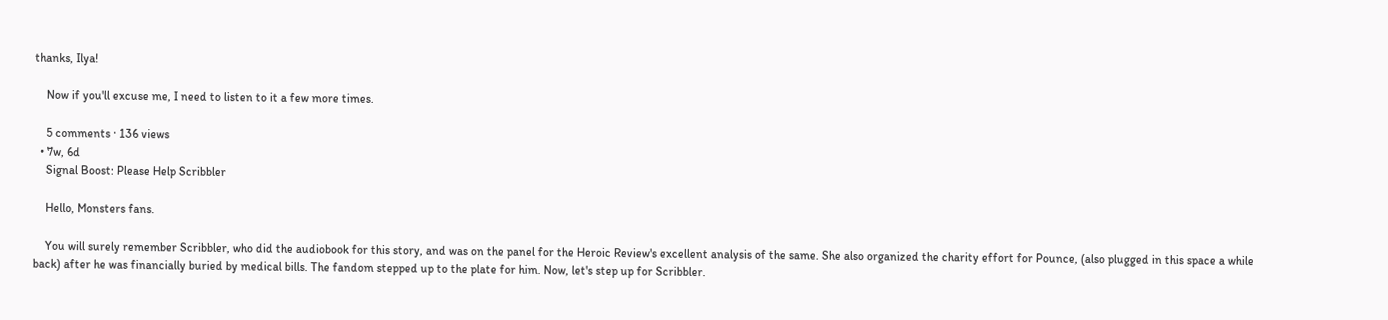thanks, Ilya!

    Now if you'll excuse me, I need to listen to it a few more times.

    5 comments · 136 views
  • 7w, 6d
    Signal Boost: Please Help Scribbler

    Hello, Monsters fans.

    You will surely remember Scribbler, who did the audiobook for this story, and was on the panel for the Heroic Review's excellent analysis of the same. She also organized the charity effort for Pounce, (also plugged in this space a while back) after he was financially buried by medical bills. The fandom stepped up to the plate for him. Now, let's step up for Scribbler.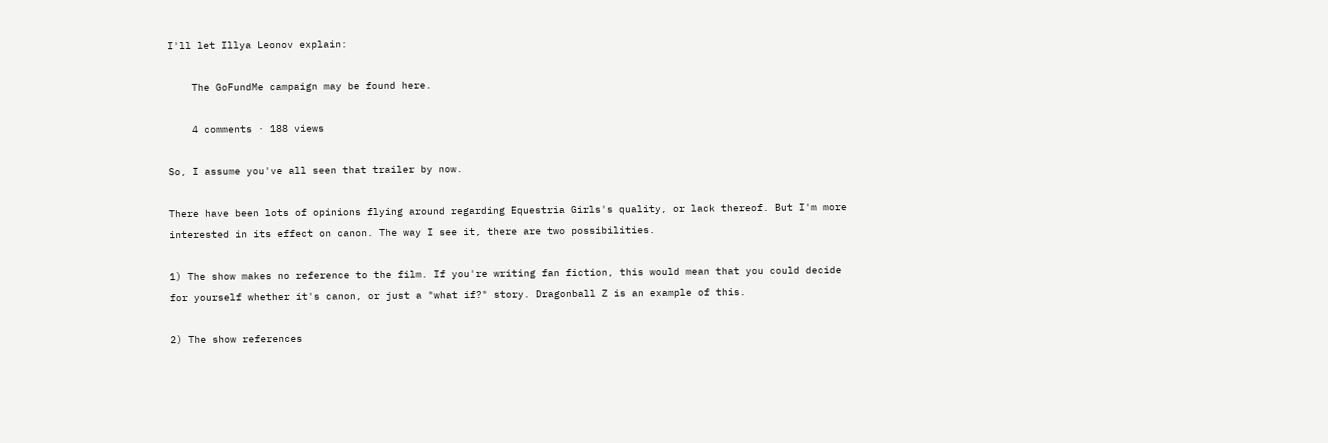I'll let Illya Leonov explain:

    The GoFundMe campaign may be found here.

    4 comments · 188 views

So, I assume you've all seen that trailer by now.

There have been lots of opinions flying around regarding Equestria Girls's quality, or lack thereof. But I'm more interested in its effect on canon. The way I see it, there are two possibilities.

1) The show makes no reference to the film. If you're writing fan fiction, this would mean that you could decide for yourself whether it's canon, or just a "what if?" story. Dragonball Z is an example of this.

2) The show references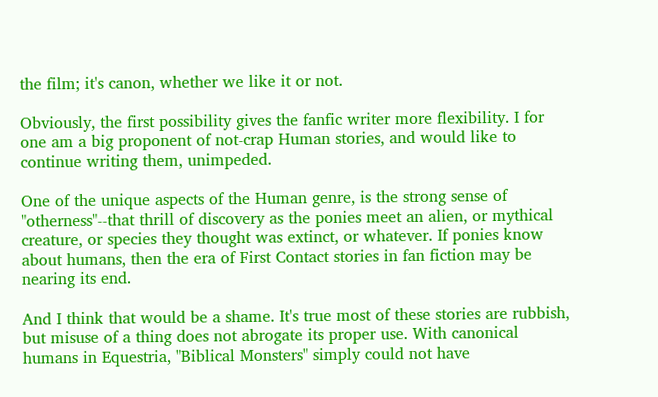the film; it's canon, whether we like it or not.

Obviously, the first possibility gives the fanfic writer more flexibility. I for one am a big proponent of not-crap Human stories, and would like to continue writing them, unimpeded.

One of the unique aspects of the Human genre, is the strong sense of "otherness"--that thrill of discovery as the ponies meet an alien, or mythical creature, or species they thought was extinct, or whatever. If ponies know about humans, then the era of First Contact stories in fan fiction may be nearing its end.

And I think that would be a shame. It's true most of these stories are rubbish, but misuse of a thing does not abrogate its proper use. With canonical humans in Equestria, "Biblical Monsters" simply could not have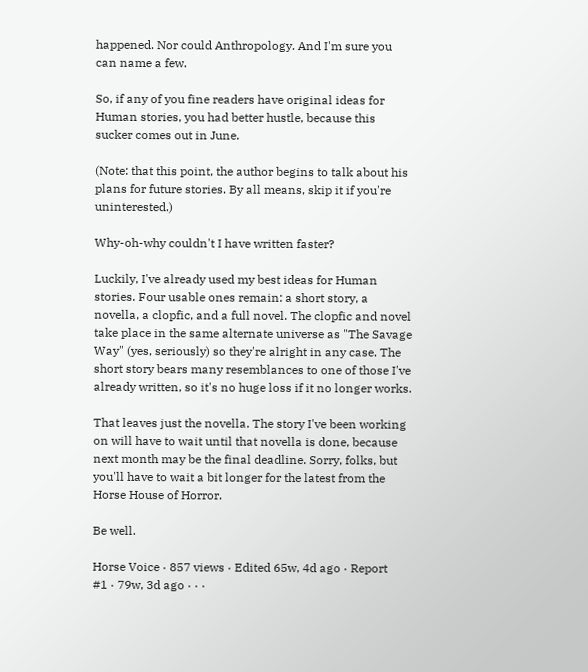happened. Nor could Anthropology. And I'm sure you can name a few.

So, if any of you fine readers have original ideas for Human stories, you had better hustle, because this sucker comes out in June.

(Note: that this point, the author begins to talk about his plans for future stories. By all means, skip it if you're uninterested.)

Why-oh-why couldn't I have written faster?

Luckily, I've already used my best ideas for Human stories. Four usable ones remain: a short story, a novella, a clopfic, and a full novel. The clopfic and novel take place in the same alternate universe as "The Savage Way" (yes, seriously) so they're alright in any case. The short story bears many resemblances to one of those I've already written, so it's no huge loss if it no longer works.

That leaves just the novella. The story I've been working on will have to wait until that novella is done, because next month may be the final deadline. Sorry, folks, but you'll have to wait a bit longer for the latest from the Horse House of Horror.

Be well.

Horse Voice · 857 views · Edited 65w, 4d ago · Report
#1 · 79w, 3d ago · · ·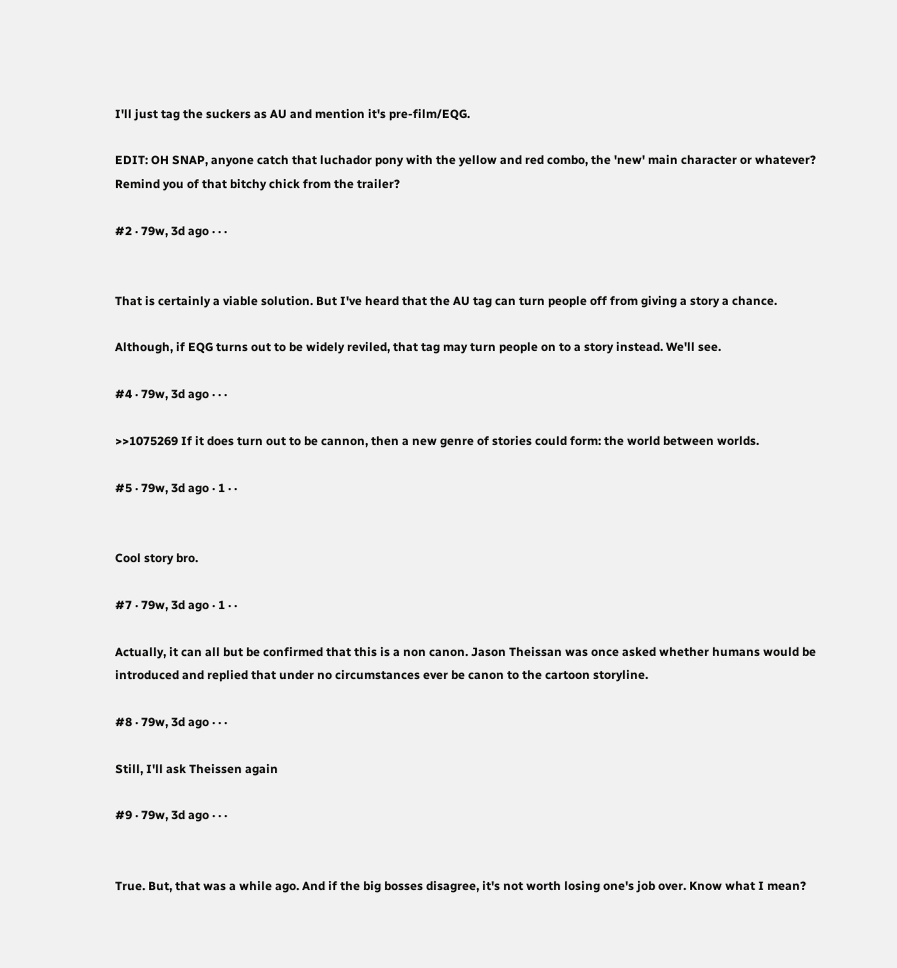I'll just tag the suckers as AU and mention it's pre-film/EQG.

EDIT: OH SNAP, anyone catch that luchador pony with the yellow and red combo, the 'new' main character or whatever?  Remind you of that bitchy chick from the trailer?

#2 · 79w, 3d ago · · ·


That is certainly a viable solution. But I've heard that the AU tag can turn people off from giving a story a chance.

Although, if EQG turns out to be widely reviled, that tag may turn people on to a story instead. We'll see.

#4 · 79w, 3d ago · · ·

>>1075269 If it does turn out to be cannon, then a new genre of stories could form: the world between worlds.

#5 · 79w, 3d ago · 1 · ·


Cool story bro.

#7 · 79w, 3d ago · 1 · ·

Actually, it can all but be confirmed that this is a non canon. Jason Theissan was once asked whether humans would be introduced and replied that under no circumstances ever be canon to the cartoon storyline.

#8 · 79w, 3d ago · · ·

Still, I'll ask Theissen again

#9 · 79w, 3d ago · · ·


True. But, that was a while ago. And if the big bosses disagree, it's not worth losing one's job over. Know what I mean?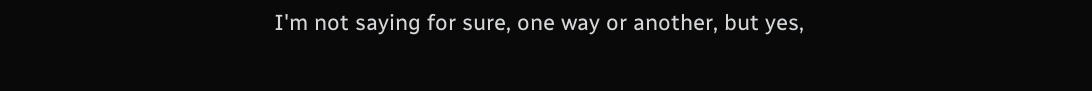I'm not saying for sure, one way or another, but yes,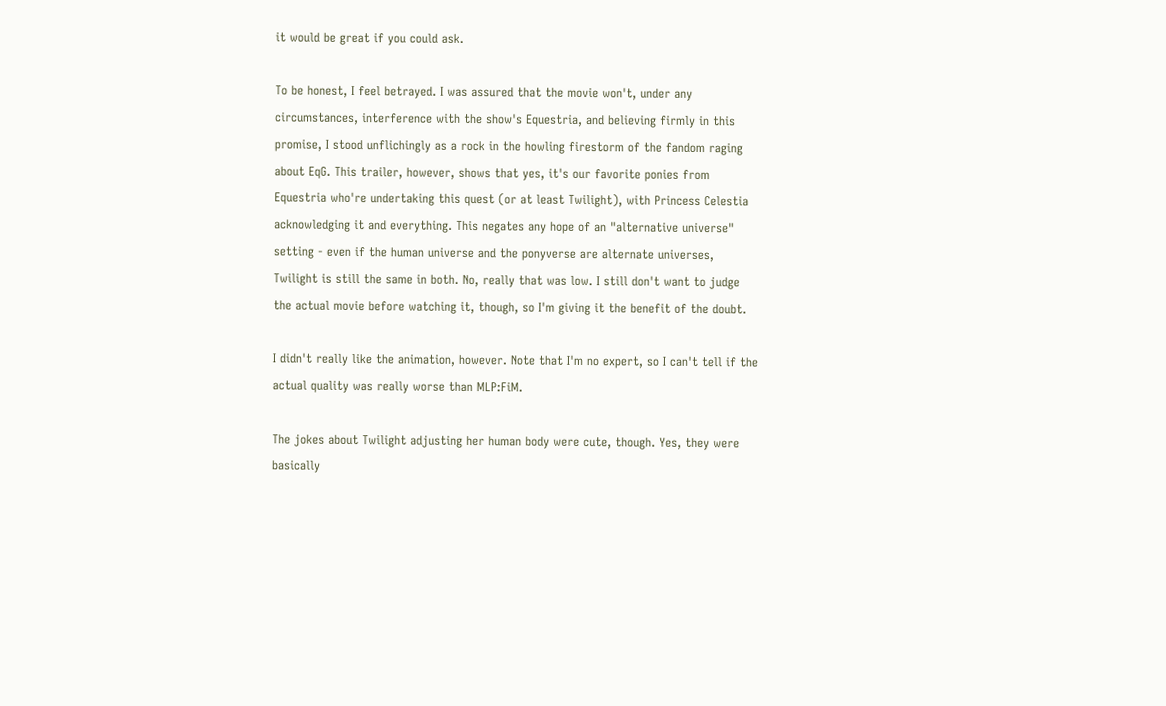it would be great if you could ask.

To be honest, I feel betrayed. I was assured that the movie won't, under any circumstances, interference with the show's Equestria, and believing firmly in this promise, I stood unflichingly as a rock in the howling firestorm of the fandom raging about EqG. This trailer, however, shows that yes, it's our favorite ponies from Equestria who're undertaking this quest (or at least Twilight), with Princess Celestia acknowledging it and everything. This negates any hope of an "alternative universe" setting - even if the human universe and the ponyverse are alternate universes, Twilight is still the same in both. No, really that was low. I still don't want to judge the actual movie before watching it, though, so I'm giving it the benefit of the doubt.

I didn't really like the animation, however. Note that I'm no expert, so I can't tell if the actual quality was really worse than MLP:FiM.

The jokes about Twilight adjusting her human body were cute, though. Yes, they were basically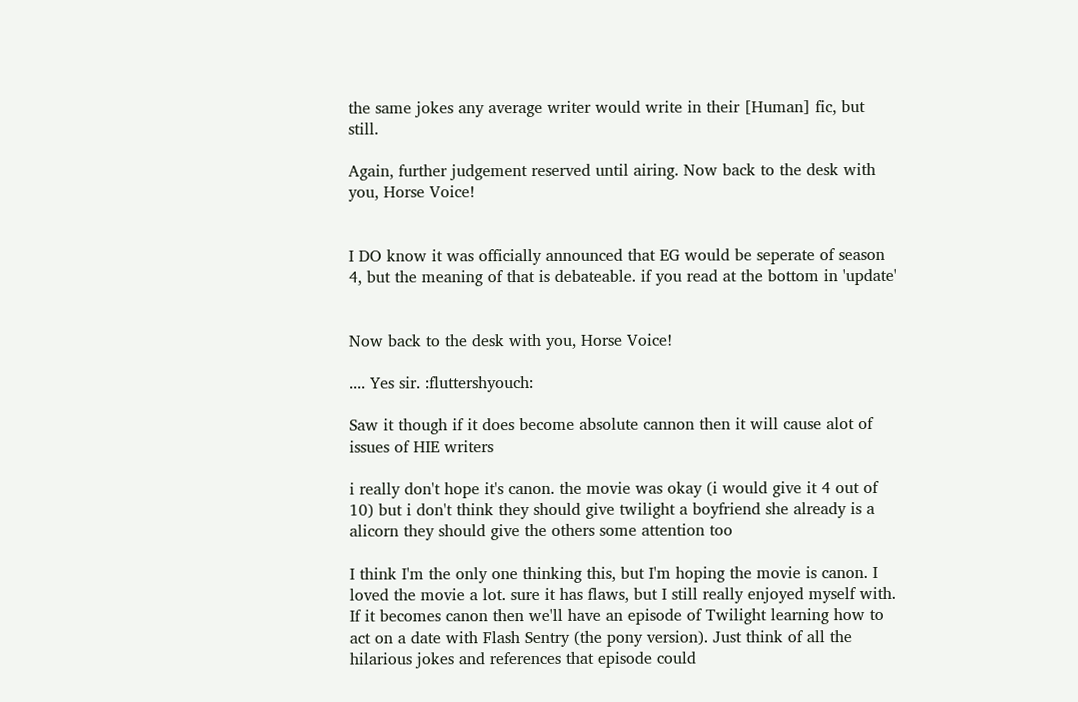the same jokes any average writer would write in their [Human] fic, but still.

Again, further judgement reserved until airing. Now back to the desk with you, Horse Voice!


I DO know it was officially announced that EG would be seperate of season 4, but the meaning of that is debateable. if you read at the bottom in 'update'


Now back to the desk with you, Horse Voice!

.... Yes sir. :fluttershyouch:

Saw it though if it does become absolute cannon then it will cause alot of issues of HIE writers

i really don't hope it's canon. the movie was okay (i would give it 4 out of 10) but i don't think they should give twilight a boyfriend she already is a alicorn they should give the others some attention too

I think I'm the only one thinking this, but I'm hoping the movie is canon. I loved the movie a lot. sure it has flaws, but I still really enjoyed myself with. If it becomes canon then we'll have an episode of Twilight learning how to act on a date with Flash Sentry (the pony version). Just think of all the hilarious jokes and references that episode could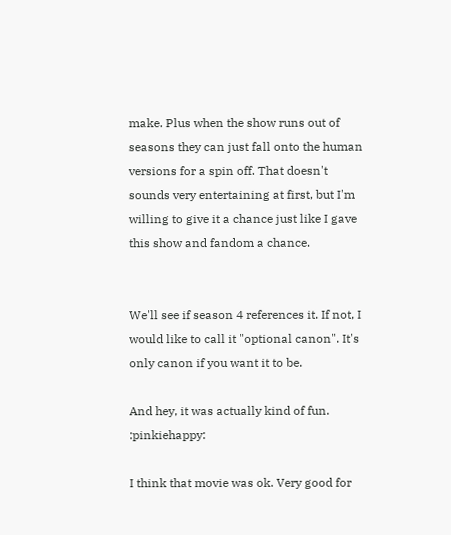make. Plus when the show runs out of seasons they can just fall onto the human versions for a spin off. That doesn't sounds very entertaining at first, but I'm willing to give it a chance just like I gave this show and fandom a chance.


We'll see if season 4 references it. If not, I would like to call it "optional canon". It's only canon if you want it to be.

And hey, it was actually kind of fun. :pinkiehappy:

I think that movie was ok. Very good for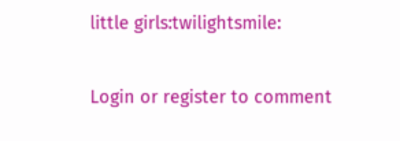little girls:twilightsmile:

Login or register to comment